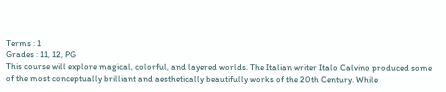Terms : 1
Grades : 11, 12, PG
This course will explore magical, colorful, and layered worlds. The Italian writer Italo Calvino produced some of the most conceptually brilliant and aesthetically beautifully works of the 20th Century. While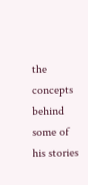the concepts behind some of his stories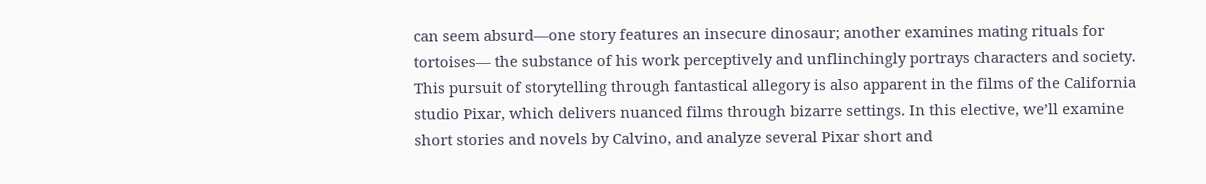can seem absurd—one story features an insecure dinosaur; another examines mating rituals for tortoises— the substance of his work perceptively and unflinchingly portrays characters and society. This pursuit of storytelling through fantastical allegory is also apparent in the films of the California studio Pixar, which delivers nuanced films through bizarre settings. In this elective, we’ll examine short stories and novels by Calvino, and analyze several Pixar short and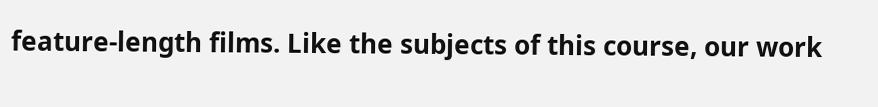feature-length films. Like the subjects of this course, our work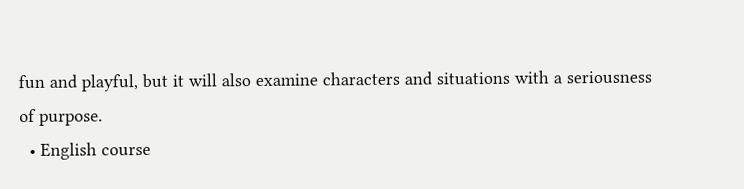fun and playful, but it will also examine characters and situations with a seriousness of purpose.
  • English course